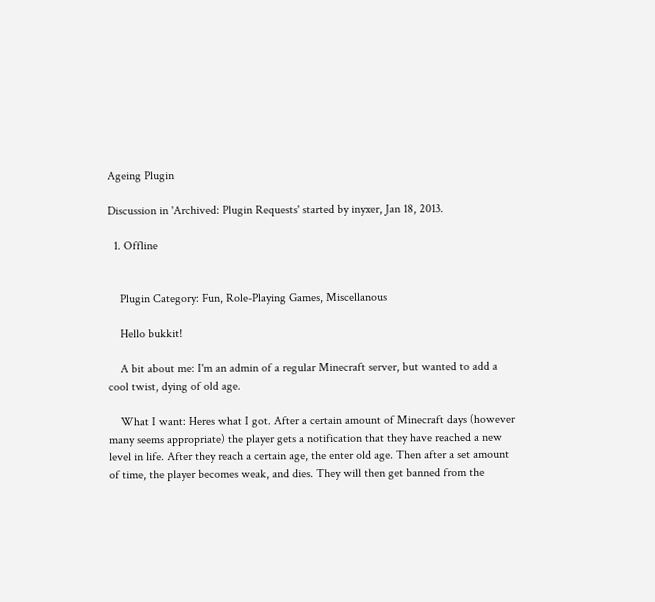Ageing Plugin

Discussion in 'Archived: Plugin Requests' started by inyxer, Jan 18, 2013.

  1. Offline


    Plugin Category: Fun, Role-Playing Games, Miscellanous

    Hello bukkit!

    A bit about me: I'm an admin of a regular Minecraft server, but wanted to add a cool twist, dying of old age.

    What I want: Heres what I got. After a certain amount of Minecraft days (however many seems appropriate) the player gets a notification that they have reached a new level in life. After they reach a certain age, the enter old age. Then after a set amount of time, the player becomes weak, and dies. They will then get banned from the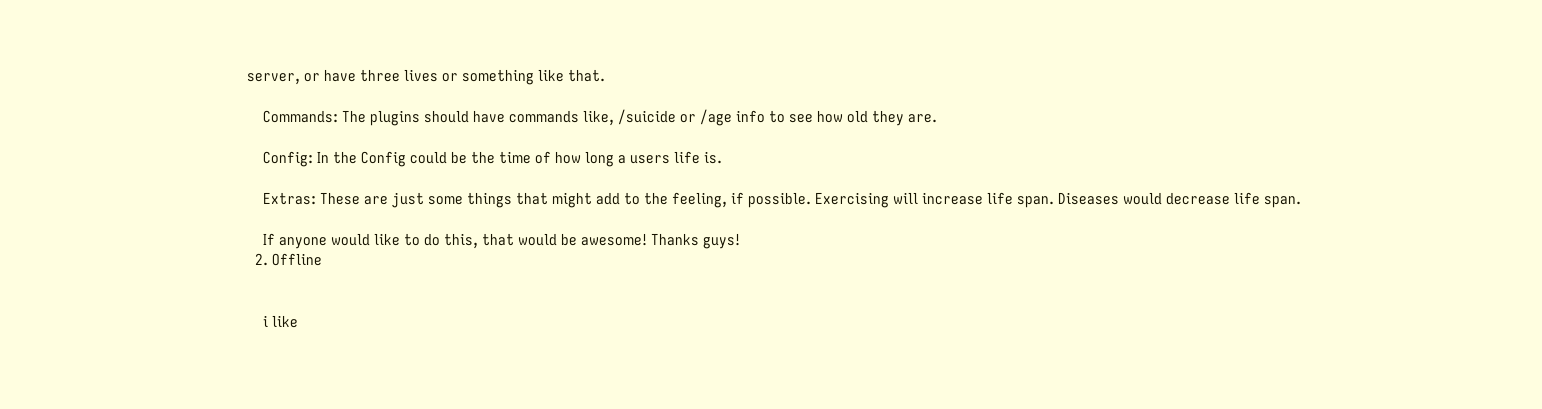server, or have three lives or something like that.

    Commands: The plugins should have commands like, /suicide or /age info to see how old they are.

    Config: In the Config could be the time of how long a users life is.

    Extras: These are just some things that might add to the feeling, if possible. Exercising will increase life span. Diseases would decrease life span.

    If anyone would like to do this, that would be awesome! Thanks guys!
  2. Offline


    i like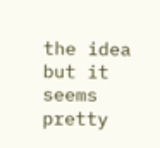the idea but it seems pretty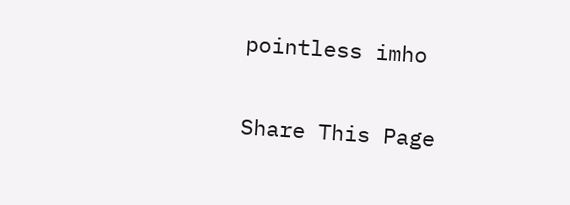pointless imho

Share This Page